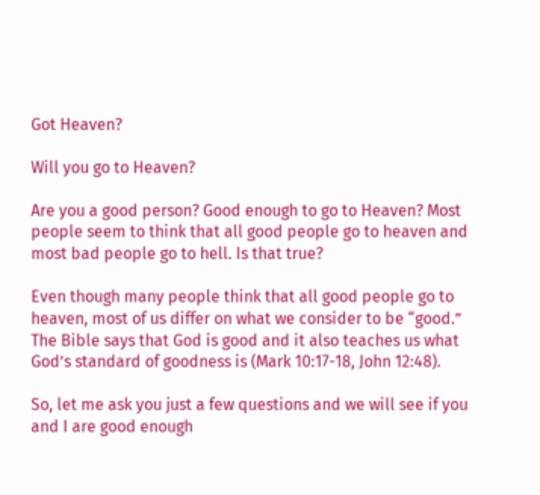Got Heaven?

Will you go to Heaven?

Are you a good person? Good enough to go to Heaven? Most people seem to think that all good people go to heaven and most bad people go to hell. Is that true?

Even though many people think that all good people go to heaven, most of us differ on what we consider to be “good.” The Bible says that God is good and it also teaches us what God’s standard of goodness is (Mark 10:17-18, John 12:48).

So, let me ask you just a few questions and we will see if you and I are good enough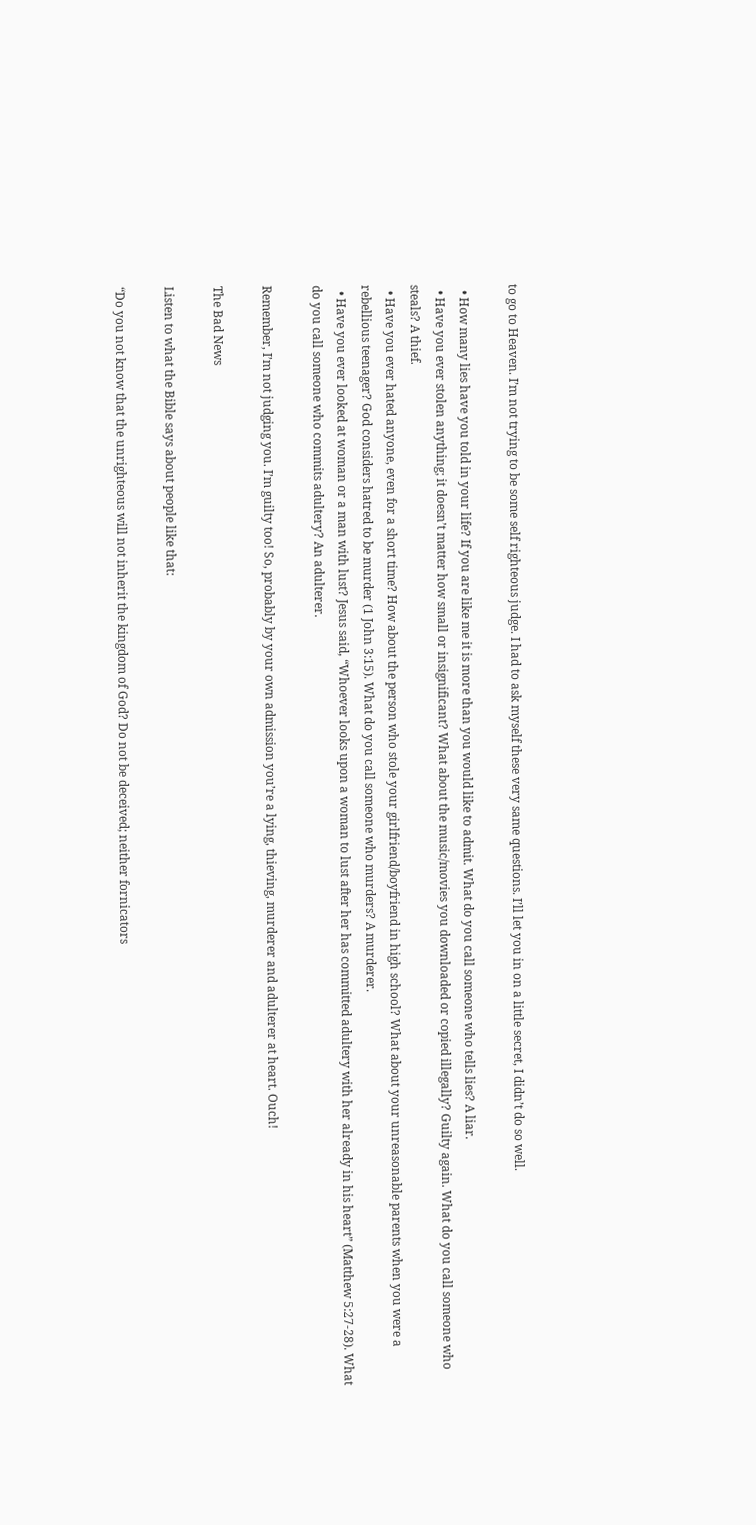to go to Heaven. I’m not trying to be some self righteous judge. I had to ask myself these very same questions. I’ll let you in on a little secret, I didn’t do so well.

  • How many lies have you told in your life? If you are like me it is more than you would like to admit. What do you call someone who tells lies? A liar.
  • Have you ever stolen anything; it doesn’t matter how small or insignificant? What about the music/movies you downloaded or copied illegally? Guilty again. What do you call someone who steals? A thief.
  • Have you ever hated anyone, even for a short time? How about the person who stole your girlfriend/boyfriend in high school? What about your unreasonable parents when you were a rebellious teenager? God considers hatred to be murder (1 John 3:15). What do you call someone who murders? A murderer.
  • Have you ever looked at woman or a man with lust? Jesus said, “Whoever looks upon a woman to lust after her has committed adultery with her already in his heart” (Matthew 5:27-28). What do you call someone who commits adultery? An adulterer.

Remember, I’m not judging you. I’m guilty too! So, probably by your own admission you’re a lying, thieving, murderer and adulterer at heart. Ouch!

The Bad News

Listen to what the Bible says about people like that:

“Do you not know that the unrighteous will not inherit the kingdom of God? Do not be deceived; neither fornicators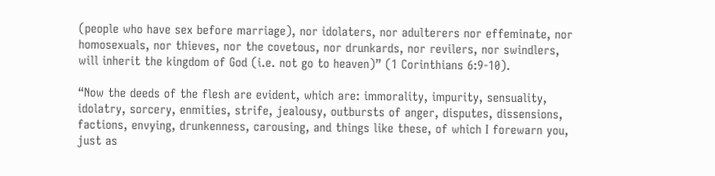(people who have sex before marriage), nor idolaters, nor adulterers nor effeminate, nor homosexuals, nor thieves, nor the covetous, nor drunkards, nor revilers, nor swindlers, will inherit the kingdom of God (i.e. not go to heaven)” (1 Corinthians 6:9-10).

“Now the deeds of the flesh are evident, which are: immorality, impurity, sensuality, idolatry, sorcery, enmities, strife, jealousy, outbursts of anger, disputes, dissensions, factions, envying, drunkenness, carousing, and things like these, of which I forewarn you, just as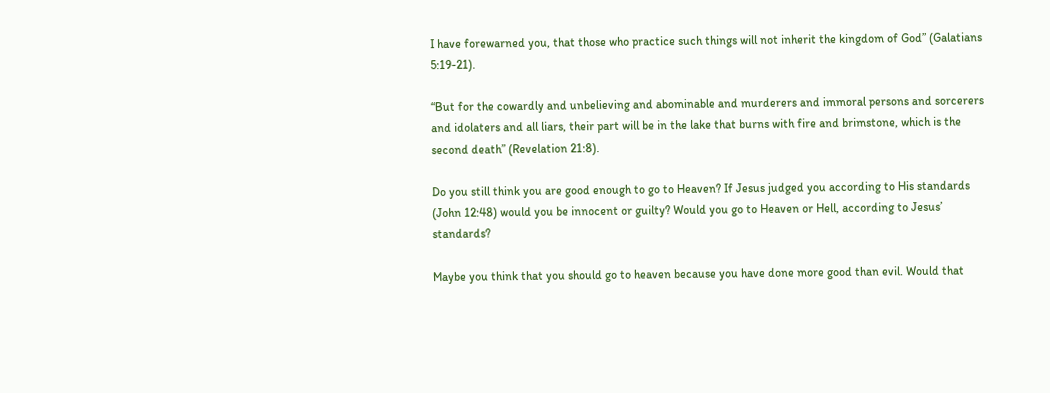I have forewarned you, that those who practice such things will not inherit the kingdom of God” (Galatians 5:19-21).

“But for the cowardly and unbelieving and abominable and murderers and immoral persons and sorcerers and idolaters and all liars, their part will be in the lake that burns with fire and brimstone, which is the second death” (Revelation 21:8).

Do you still think you are good enough to go to Heaven? If Jesus judged you according to His standards (John 12:48) would you be innocent or guilty? Would you go to Heaven or Hell, according to Jesus’ standards?

Maybe you think that you should go to heaven because you have done more good than evil. Would that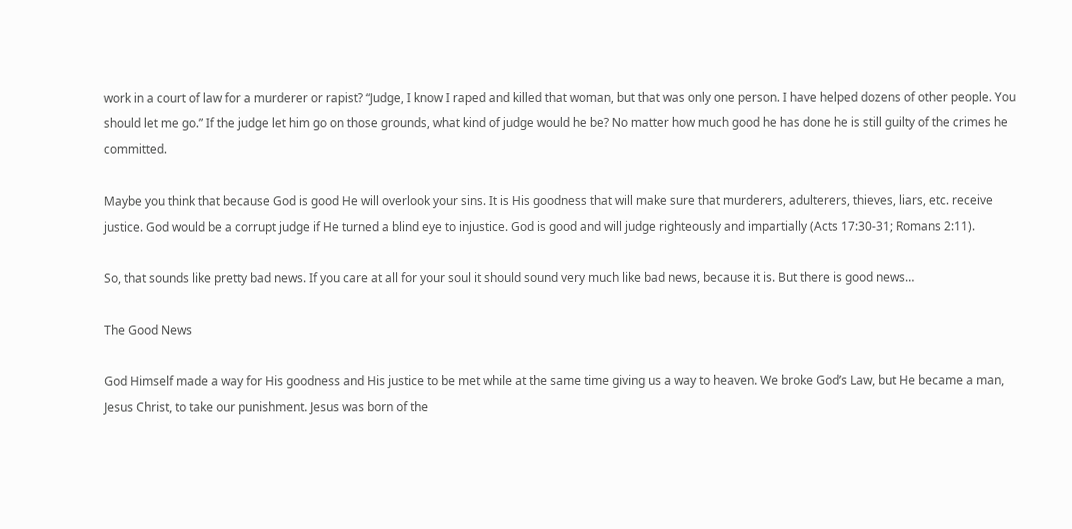work in a court of law for a murderer or rapist? “Judge, I know I raped and killed that woman, but that was only one person. I have helped dozens of other people. You should let me go.” If the judge let him go on those grounds, what kind of judge would he be? No matter how much good he has done he is still guilty of the crimes he committed.

Maybe you think that because God is good He will overlook your sins. It is His goodness that will make sure that murderers, adulterers, thieves, liars, etc. receive justice. God would be a corrupt judge if He turned a blind eye to injustice. God is good and will judge righteously and impartially (Acts 17:30-31; Romans 2:11).

So, that sounds like pretty bad news. If you care at all for your soul it should sound very much like bad news, because it is. But there is good news…

The Good News

God Himself made a way for His goodness and His justice to be met while at the same time giving us a way to heaven. We broke God’s Law, but He became a man, Jesus Christ, to take our punishment. Jesus was born of the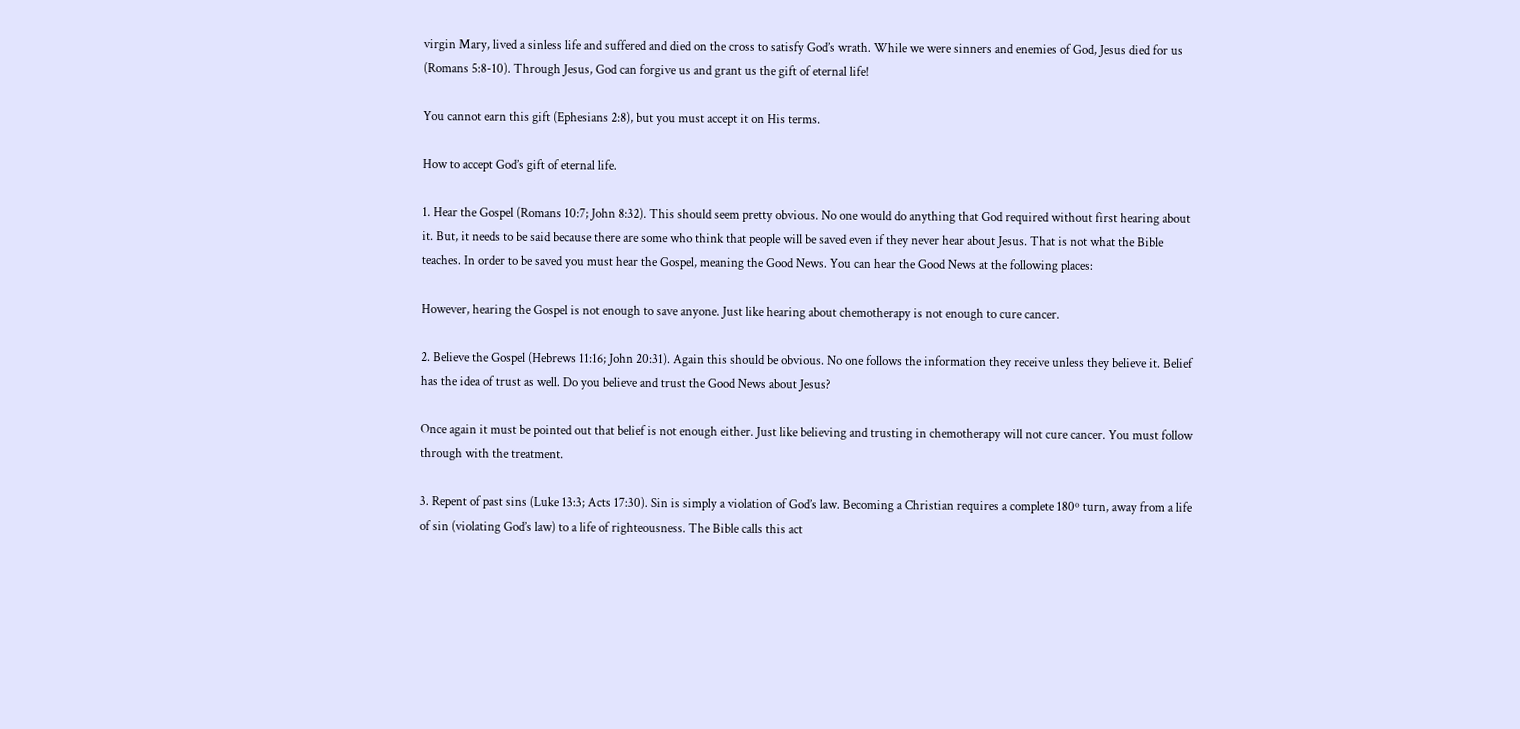virgin Mary, lived a sinless life and suffered and died on the cross to satisfy God’s wrath. While we were sinners and enemies of God, Jesus died for us (Romans 5:8-10). Through Jesus, God can forgive us and grant us the gift of eternal life!

You cannot earn this gift (Ephesians 2:8), but you must accept it on His terms.

How to accept God’s gift of eternal life.

1. Hear the Gospel (Romans 10:7; John 8:32). This should seem pretty obvious. No one would do anything that God required without first hearing about it. But, it needs to be said because there are some who think that people will be saved even if they never hear about Jesus. That is not what the Bible teaches. In order to be saved you must hear the Gospel, meaning the Good News. You can hear the Good News at the following places:

However, hearing the Gospel is not enough to save anyone. Just like hearing about chemotherapy is not enough to cure cancer.

2. Believe the Gospel (Hebrews 11:16; John 20:31). Again this should be obvious. No one follows the information they receive unless they believe it. Belief has the idea of trust as well. Do you believe and trust the Good News about Jesus?

Once again it must be pointed out that belief is not enough either. Just like believing and trusting in chemotherapy will not cure cancer. You must follow through with the treatment.

3. Repent of past sins (Luke 13:3; Acts 17:30). Sin is simply a violation of God’s law. Becoming a Christian requires a complete 180º turn, away from a life of sin (violating God’s law) to a life of righteousness. The Bible calls this act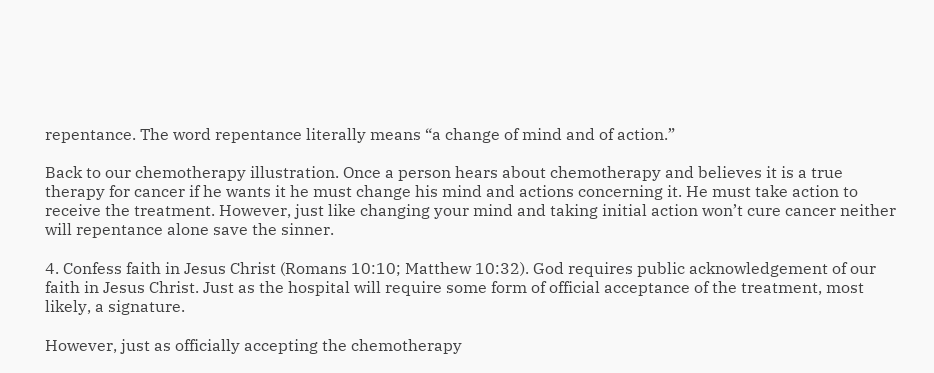repentance. The word repentance literally means “a change of mind and of action.”

Back to our chemotherapy illustration. Once a person hears about chemotherapy and believes it is a true therapy for cancer if he wants it he must change his mind and actions concerning it. He must take action to receive the treatment. However, just like changing your mind and taking initial action won’t cure cancer neither will repentance alone save the sinner.

4. Confess faith in Jesus Christ (Romans 10:10; Matthew 10:32). God requires public acknowledgement of our faith in Jesus Christ. Just as the hospital will require some form of official acceptance of the treatment, most likely, a signature.

However, just as officially accepting the chemotherapy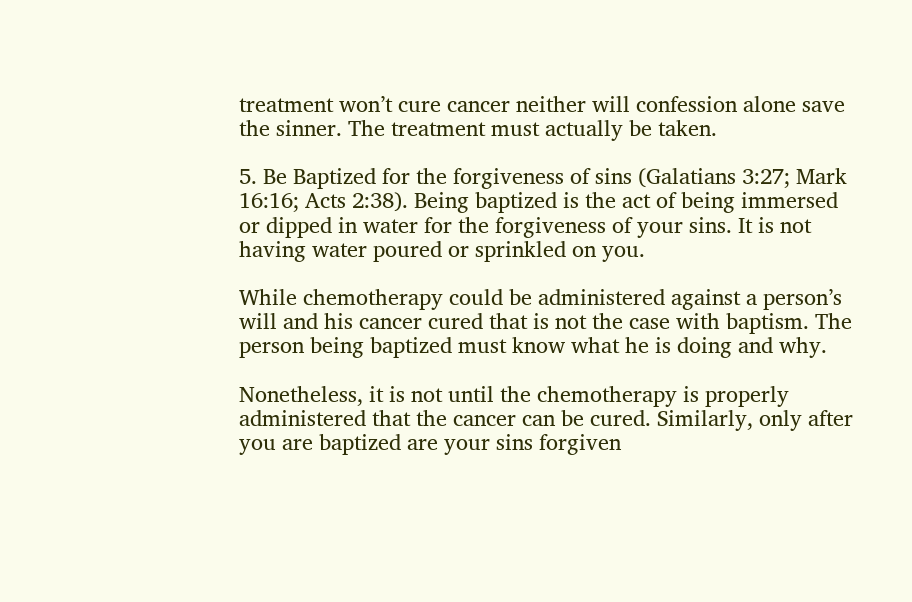treatment won’t cure cancer neither will confession alone save the sinner. The treatment must actually be taken.

5. Be Baptized for the forgiveness of sins (Galatians 3:27; Mark 16:16; Acts 2:38). Being baptized is the act of being immersed or dipped in water for the forgiveness of your sins. It is not having water poured or sprinkled on you.

While chemotherapy could be administered against a person’s will and his cancer cured that is not the case with baptism. The person being baptized must know what he is doing and why.

Nonetheless, it is not until the chemotherapy is properly administered that the cancer can be cured. Similarly, only after you are baptized are your sins forgiven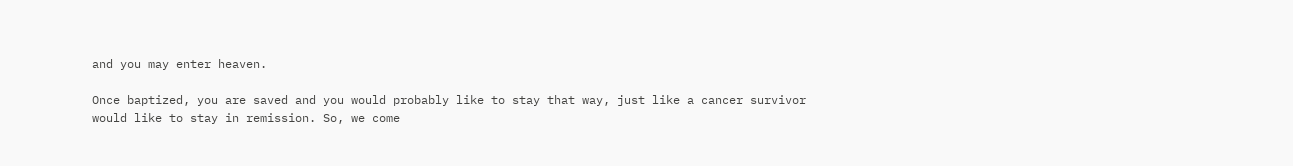and you may enter heaven.

Once baptized, you are saved and you would probably like to stay that way, just like a cancer survivor would like to stay in remission. So, we come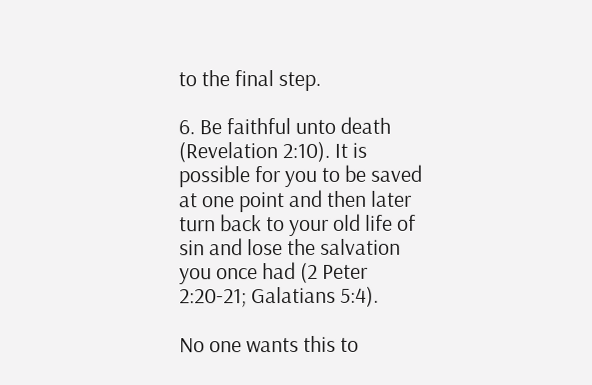to the final step.

6. Be faithful unto death (Revelation 2:10). It is possible for you to be saved at one point and then later turn back to your old life of sin and lose the salvation you once had (2 Peter 2:20-21; Galatians 5:4).

No one wants this to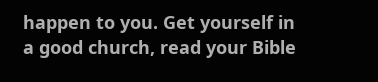happen to you. Get yourself in a good church, read your Bible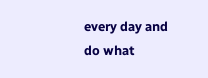every day and do what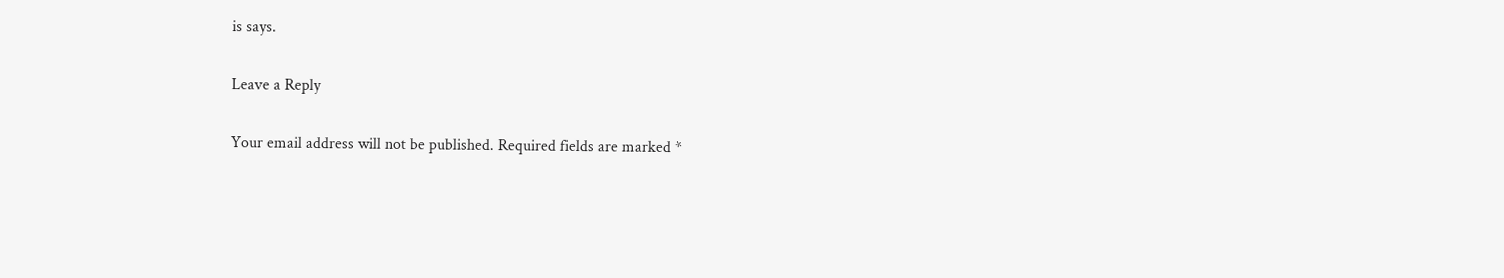is says.

Leave a Reply

Your email address will not be published. Required fields are marked *